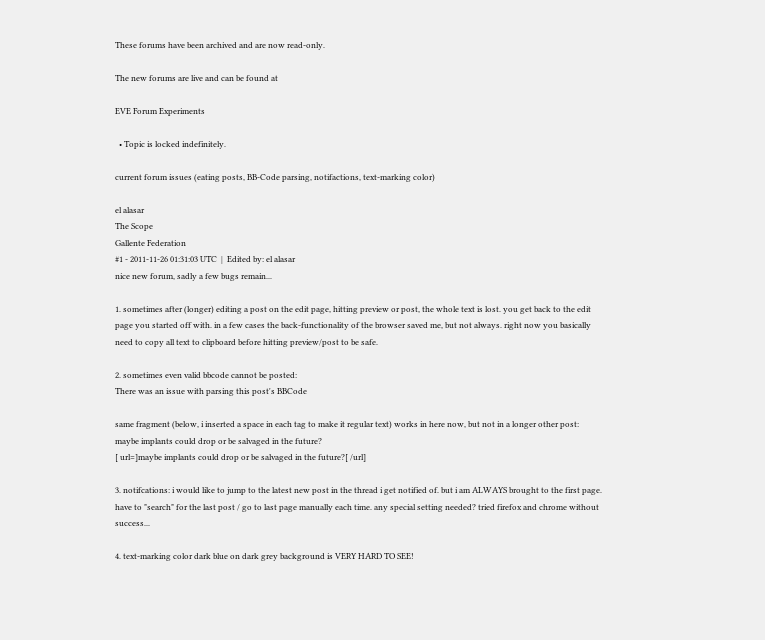These forums have been archived and are now read-only.

The new forums are live and can be found at

EVE Forum Experiments

  • Topic is locked indefinitely.

current forum issues (eating posts, BB-Code parsing, notifactions, text-marking color)

el alasar
The Scope
Gallente Federation
#1 - 2011-11-26 01:31:03 UTC  |  Edited by: el alasar
nice new forum, sadly a few bugs remain...

1. sometimes after (longer) editing a post on the edit page, hitting preview or post, the whole text is lost. you get back to the edit page you started off with. in a few cases the back-functionality of the browser saved me, but not always. right now you basically need to copy all text to clipboard before hitting preview/post to be safe.

2. sometimes even valid bbcode cannot be posted:
There was an issue with parsing this post's BBCode

same fragment (below, i inserted a space in each tag to make it regular text) works in here now, but not in a longer other post:
maybe implants could drop or be salvaged in the future?
[ url=]maybe implants could drop or be salvaged in the future?[ /url]

3. notifcations: i would like to jump to the latest new post in the thread i get notified of. but i am ALWAYS brought to the first page. have to "search" for the last post / go to last page manually each time. any special setting needed? tried firefox and chrome without success...

4. text-marking color dark blue on dark grey background is VERY HARD TO SEE!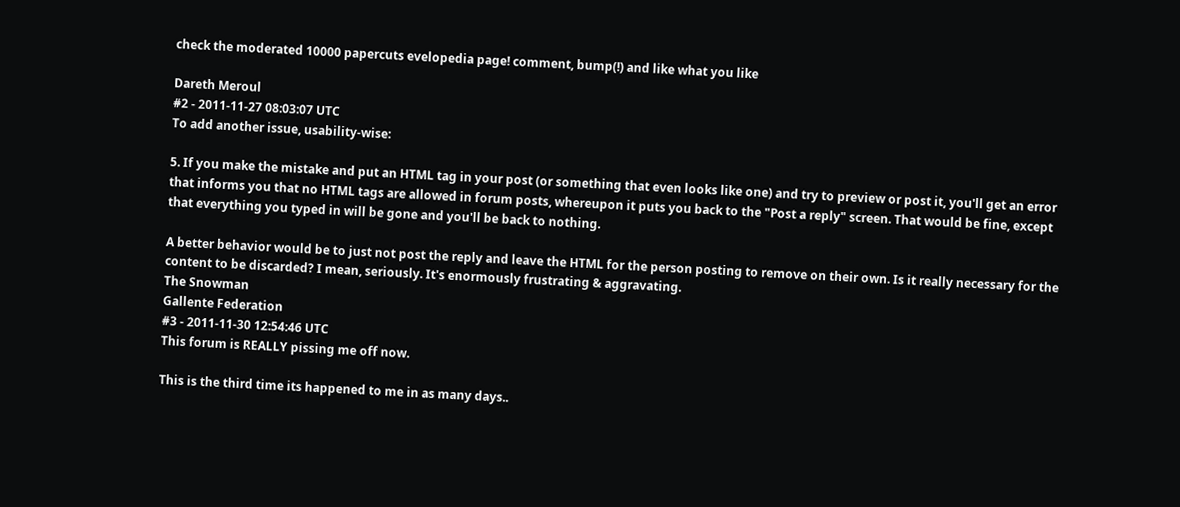check the moderated 10000 papercuts evelopedia page! comment, bump(!) and like what you like

Dareth Meroul
#2 - 2011-11-27 08:03:07 UTC
To add another issue, usability-wise:

5. If you make the mistake and put an HTML tag in your post (or something that even looks like one) and try to preview or post it, you'll get an error that informs you that no HTML tags are allowed in forum posts, whereupon it puts you back to the "Post a reply" screen. That would be fine, except that everything you typed in will be gone and you'll be back to nothing.

A better behavior would be to just not post the reply and leave the HTML for the person posting to remove on their own. Is it really necessary for the content to be discarded? I mean, seriously. It's enormously frustrating & aggravating.
The Snowman
Gallente Federation
#3 - 2011-11-30 12:54:46 UTC
This forum is REALLY pissing me off now.

This is the third time its happened to me in as many days..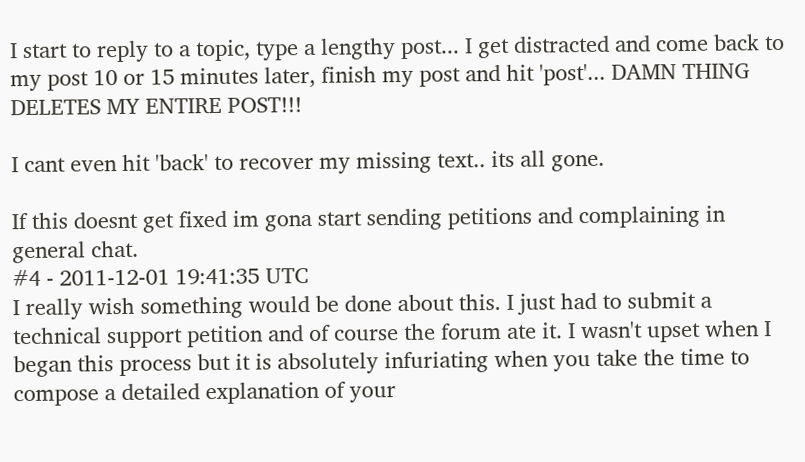I start to reply to a topic, type a lengthy post... I get distracted and come back to my post 10 or 15 minutes later, finish my post and hit 'post'... DAMN THING DELETES MY ENTIRE POST!!!

I cant even hit 'back' to recover my missing text.. its all gone.

If this doesnt get fixed im gona start sending petitions and complaining in general chat.
#4 - 2011-12-01 19:41:35 UTC
I really wish something would be done about this. I just had to submit a technical support petition and of course the forum ate it. I wasn't upset when I began this process but it is absolutely infuriating when you take the time to compose a detailed explanation of your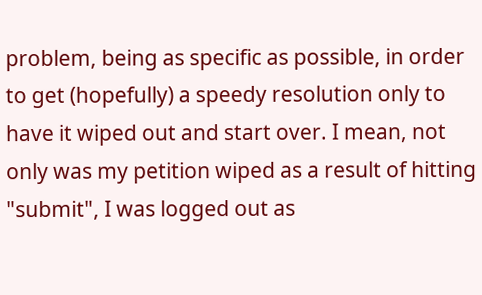problem, being as specific as possible, in order to get (hopefully) a speedy resolution only to have it wiped out and start over. I mean, not only was my petition wiped as a result of hitting "submit", I was logged out as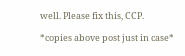well. Please fix this, CCP.

*copies above post just in case*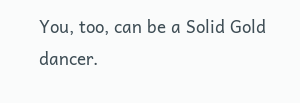You, too, can be a Solid Gold dancer.